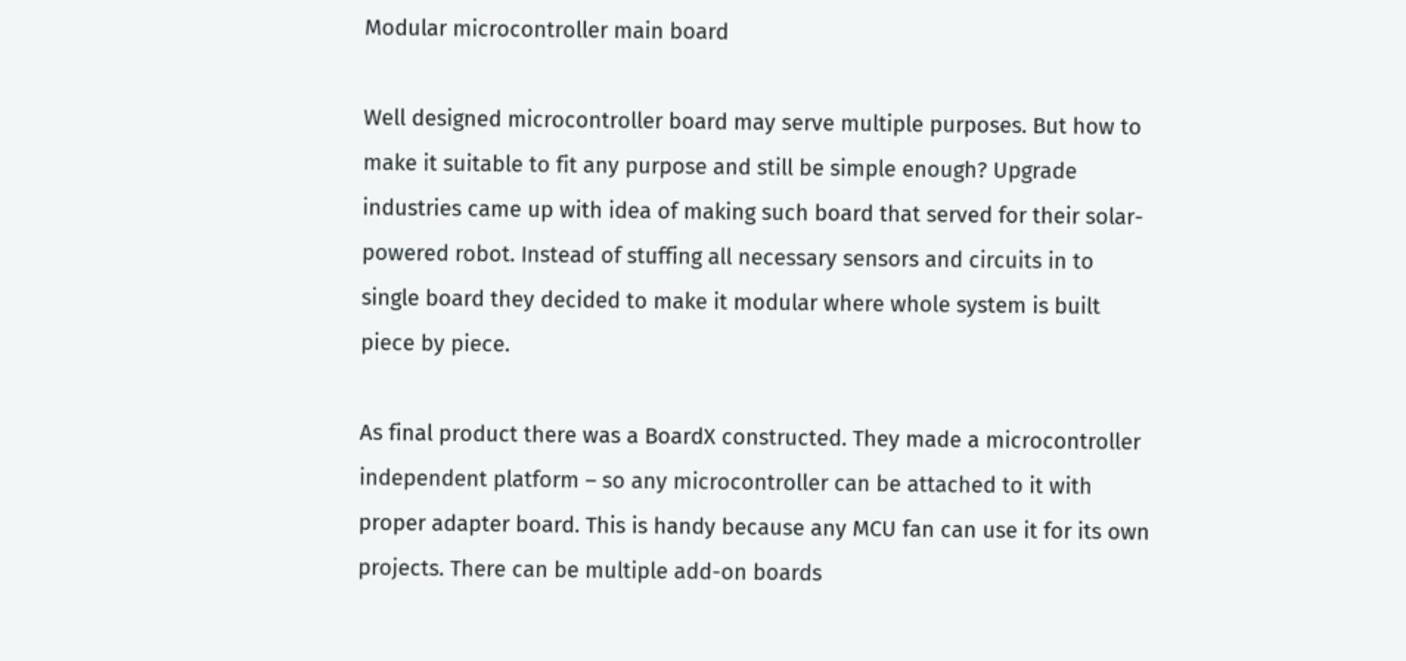Modular microcontroller main board

Well designed microcontroller board may serve multiple purposes. But how to make it suitable to fit any purpose and still be simple enough? Upgrade industries came up with idea of making such board that served for their solar-powered robot. Instead of stuffing all necessary sensors and circuits in to single board they decided to make it modular where whole system is built piece by piece.

As final product there was a BoardX constructed. They made a microcontroller independent platform – so any microcontroller can be attached to it with proper adapter board. This is handy because any MCU fan can use it for its own projects. There can be multiple add-on boards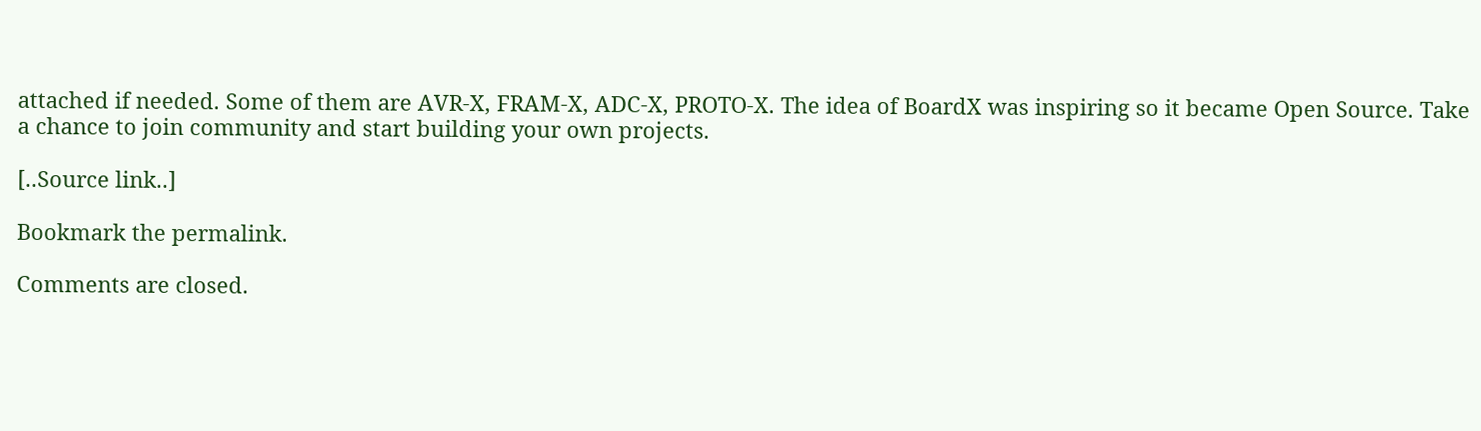attached if needed. Some of them are AVR-X, FRAM-X, ADC-X, PROTO-X. The idea of BoardX was inspiring so it became Open Source. Take a chance to join community and start building your own projects.

[..Source link..]

Bookmark the permalink.

Comments are closed.